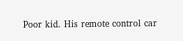Poor kid. His remote control car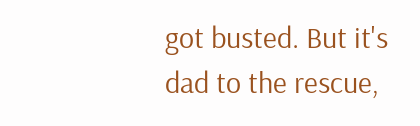got busted. But it's dad to the rescue,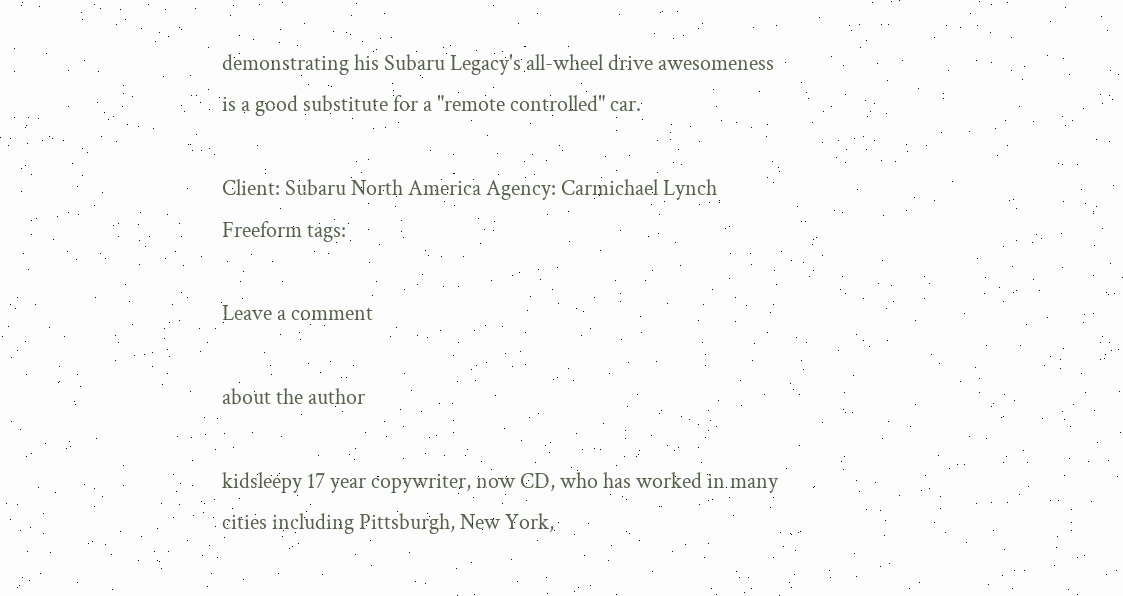demonstrating his Subaru Legacy's all-wheel drive awesomeness is a good substitute for a "remote controlled" car.

Client: Subaru North America Agency: Carmichael Lynch
Freeform tags:

Leave a comment

about the author

kidsleepy 17 year copywriter, now CD, who has worked in many cities including Pittsburgh, New York,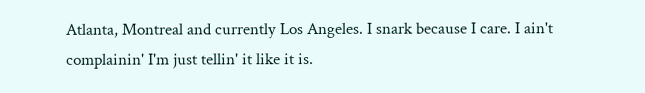Atlanta, Montreal and currently Los Angeles. I snark because I care. I ain't complainin' I'm just tellin' it like it is.